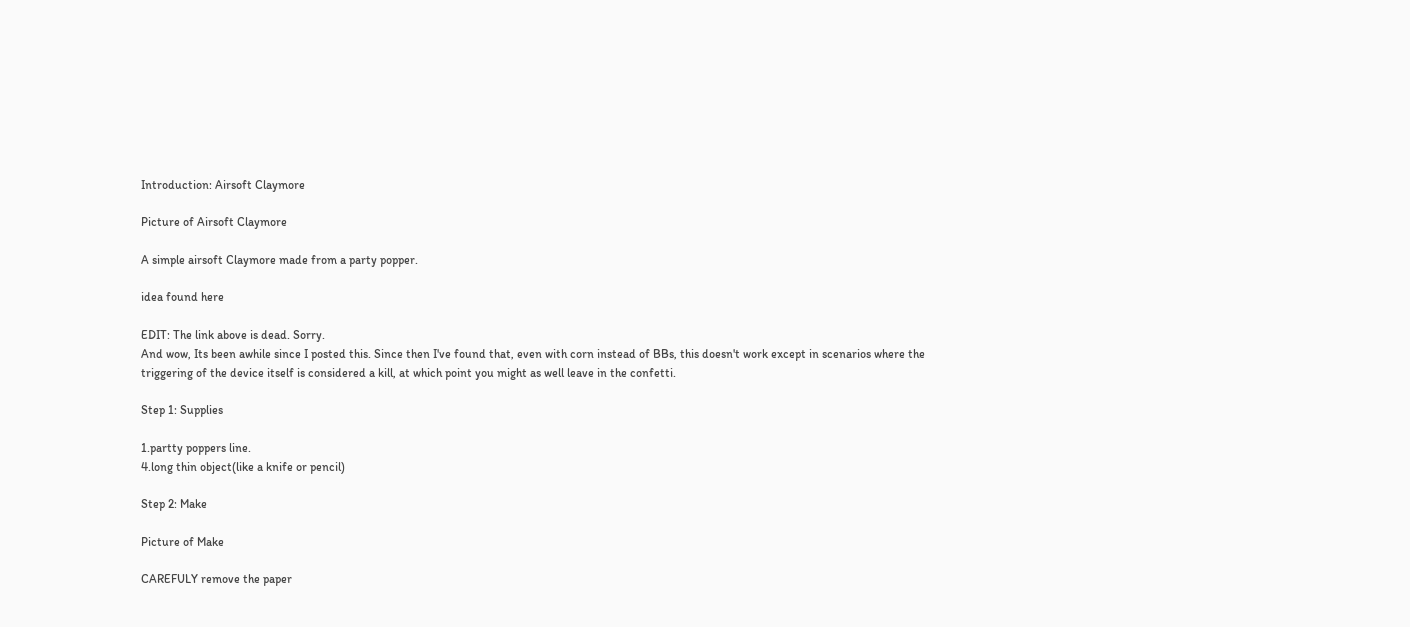Introduction: Airsoft Claymore

Picture of Airsoft Claymore

A simple airsoft Claymore made from a party popper.

idea found here

EDIT: The link above is dead. Sorry.
And wow, Its been awhile since I posted this. Since then I've found that, even with corn instead of BBs, this doesn't work except in scenarios where the triggering of the device itself is considered a kill, at which point you might as well leave in the confetti.

Step 1: Supplies

1.partty poppers line.
4.long thin object(like a knife or pencil)

Step 2: Make

Picture of Make

CAREFULY remove the paper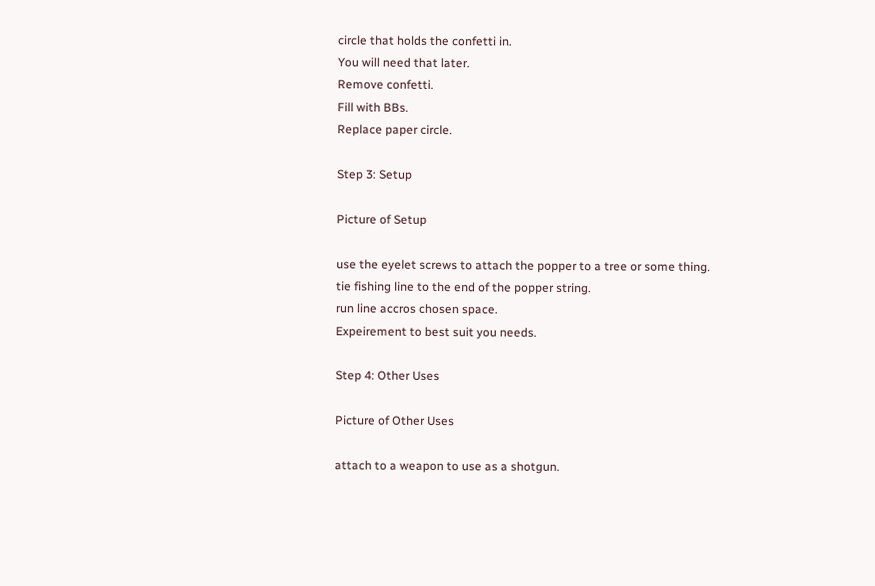circle that holds the confetti in.
You will need that later.
Remove confetti.
Fill with BBs.
Replace paper circle.

Step 3: Setup

Picture of Setup

use the eyelet screws to attach the popper to a tree or some thing.
tie fishing line to the end of the popper string.
run line accros chosen space.
Expeirement to best suit you needs.

Step 4: Other Uses

Picture of Other Uses

attach to a weapon to use as a shotgun.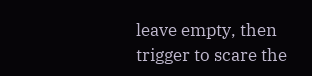leave empty, then trigger to scare the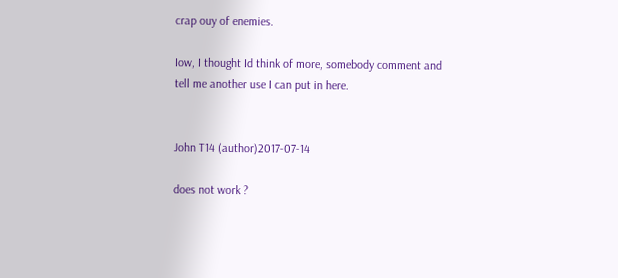crap ouy of enemies.

Iow, I thought Id think of more, somebody comment and tell me another use I can put in here.


John T14 (author)2017-07-14

does not work ?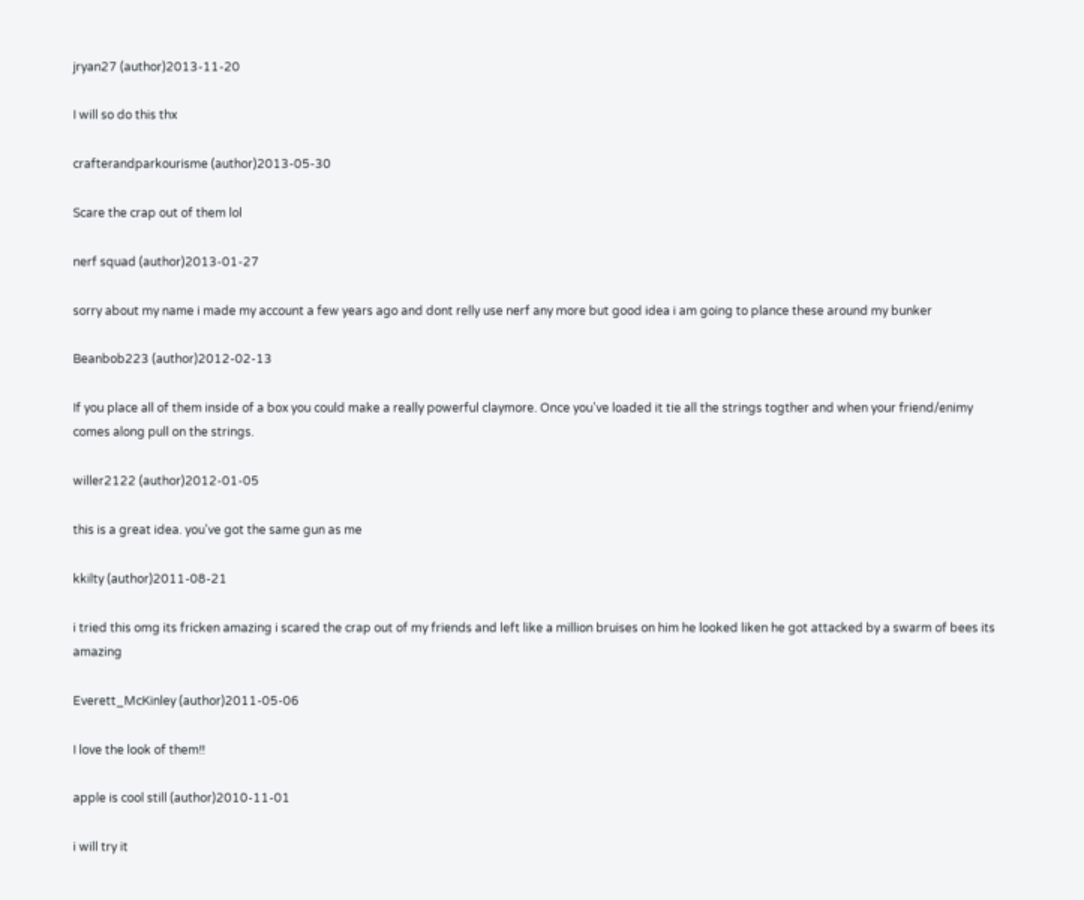jryan27 (author)2013-11-20

I will so do this thx

crafterandparkourisme (author)2013-05-30

Scare the crap out of them lol

nerf squad (author)2013-01-27

sorry about my name i made my account a few years ago and dont relly use nerf any more but good idea i am going to plance these around my bunker

Beanbob223 (author)2012-02-13

If you place all of them inside of a box you could make a really powerful claymore. Once you've loaded it tie all the strings togther and when your friend/enimy comes along pull on the strings.

willer2122 (author)2012-01-05

this is a great idea. you've got the same gun as me

kkilty (author)2011-08-21

i tried this omg its fricken amazing i scared the crap out of my friends and left like a million bruises on him he looked liken he got attacked by a swarm of bees its amazing

Everett_McKinley (author)2011-05-06

I love the look of them!!

apple is cool still (author)2010-11-01

i will try it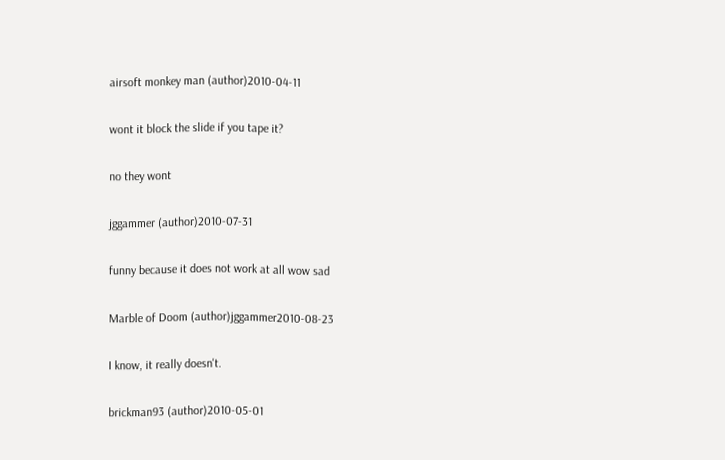airsoft monkey man (author)2010-04-11

wont it block the slide if you tape it?

no they wont

jggammer (author)2010-07-31

funny because it does not work at all wow sad

Marble of Doom (author)jggammer2010-08-23

I know, it really doesn't.

brickman93 (author)2010-05-01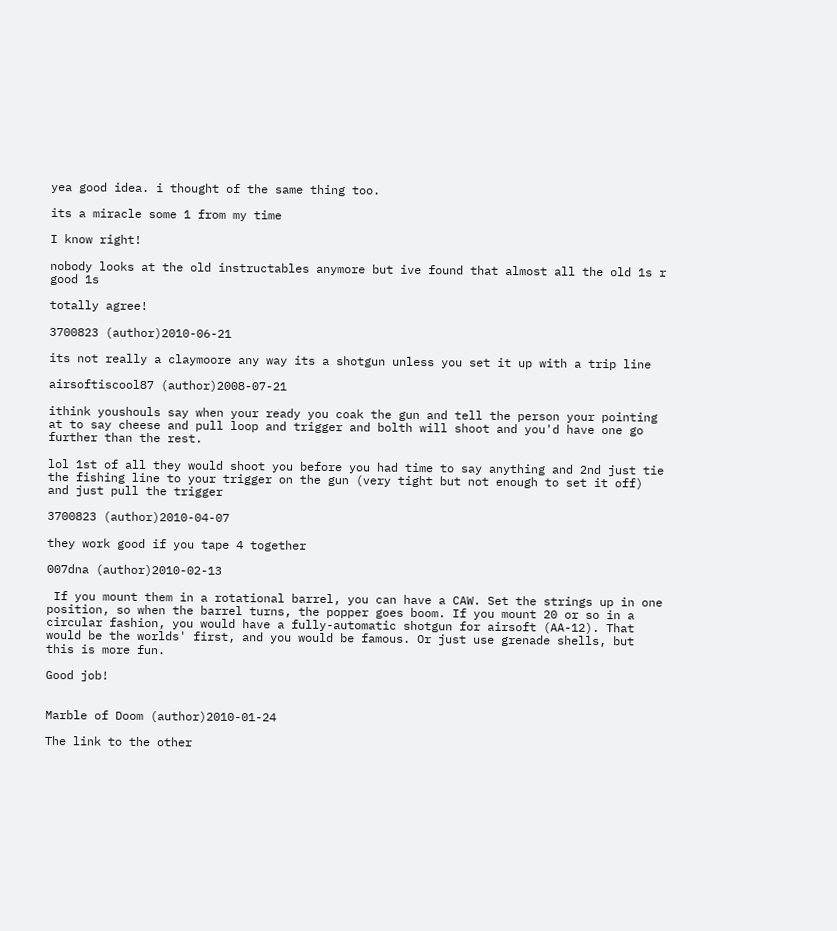yea good idea. i thought of the same thing too.

its a miracle some 1 from my time

I know right!

nobody looks at the old instructables anymore but ive found that almost all the old 1s r good 1s

totally agree!

3700823 (author)2010-06-21

its not really a claymoore any way its a shotgun unless you set it up with a trip line

airsoftiscool87 (author)2008-07-21

ithink youshouls say when your ready you coak the gun and tell the person your pointing at to say cheese and pull loop and trigger and bolth will shoot and you'd have one go further than the rest.

lol 1st of all they would shoot you before you had time to say anything and 2nd just tie the fishing line to your trigger on the gun (very tight but not enough to set it off) and just pull the trigger

3700823 (author)2010-04-07

they work good if you tape 4 together

007dna (author)2010-02-13

 If you mount them in a rotational barrel, you can have a CAW. Set the strings up in one position, so when the barrel turns, the popper goes boom. If you mount 20 or so in a circular fashion, you would have a fully-automatic shotgun for airsoft (AA-12). That would be the worlds' first, and you would be famous. Or just use grenade shells, but this is more fun.

Good job!


Marble of Doom (author)2010-01-24

The link to the other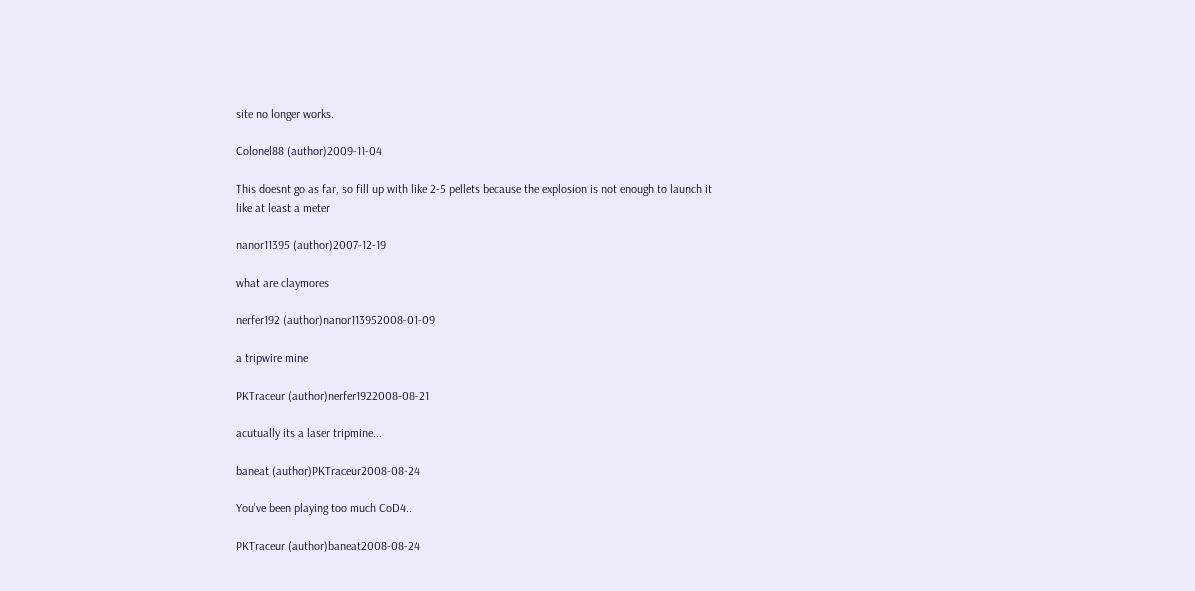site no longer works.

Colonel88 (author)2009-11-04

This doesnt go as far, so fill up with like 2-5 pellets because the explosion is not enough to launch it like at least a meter

nanor11395 (author)2007-12-19

what are claymores

nerfer192 (author)nanor113952008-01-09

a tripwire mine

PKTraceur (author)nerfer1922008-08-21

acutually its a laser tripmine...

baneat (author)PKTraceur2008-08-24

You've been playing too much CoD4..

PKTraceur (author)baneat2008-08-24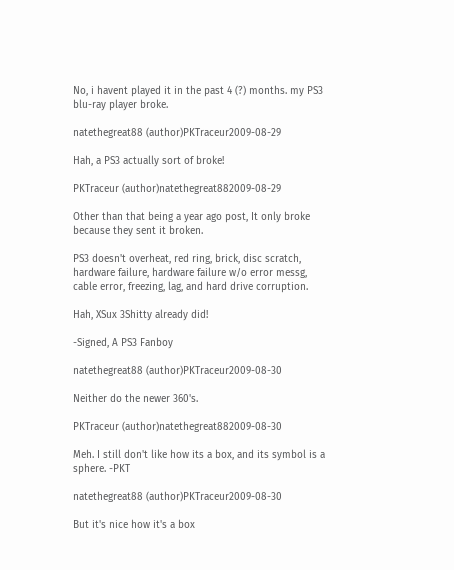No, i havent played it in the past 4 (?) months. my PS3 blu-ray player broke.

natethegreat88 (author)PKTraceur2009-08-29

Hah, a PS3 actually sort of broke!

PKTraceur (author)natethegreat882009-08-29

Other than that being a year ago post, It only broke because they sent it broken.

PS3 doesn't overheat, red ring, brick, disc scratch, hardware failure, hardware failure w/o error messg, cable error, freezing, lag, and hard drive corruption.

Hah, XSux 3Shitty already did!

-Signed, A PS3 Fanboy

natethegreat88 (author)PKTraceur2009-08-30

Neither do the newer 360's.

PKTraceur (author)natethegreat882009-08-30

Meh. I still don't like how its a box, and its symbol is a sphere. -PKT

natethegreat88 (author)PKTraceur2009-08-30

But it's nice how it's a box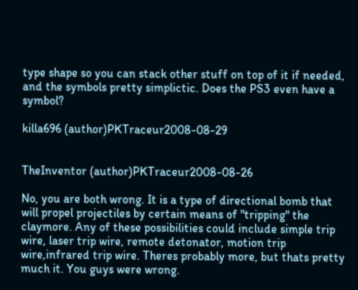type shape so you can stack other stuff on top of it if needed, and the symbols pretty simplictic. Does the PS3 even have a symbol?

killa696 (author)PKTraceur2008-08-29


TheInventor (author)PKTraceur2008-08-26

No, you are both wrong. It is a type of directional bomb that will propel projectiles by certain means of "tripping" the claymore. Any of these possibilities could include simple trip wire, laser trip wire, remote detonator, motion trip wire,infrared trip wire. Theres probably more, but thats pretty much it. You guys were wrong.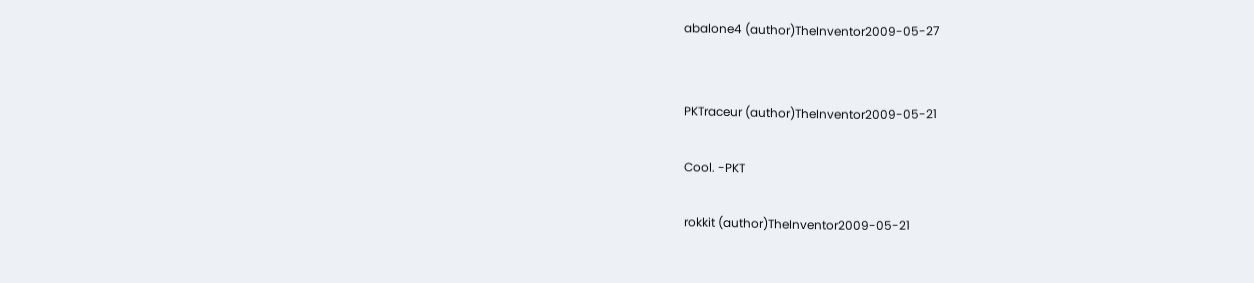abalone4 (author)TheInventor2009-05-27


PKTraceur (author)TheInventor2009-05-21

Cool. -PKT

rokkit (author)TheInventor2009-05-21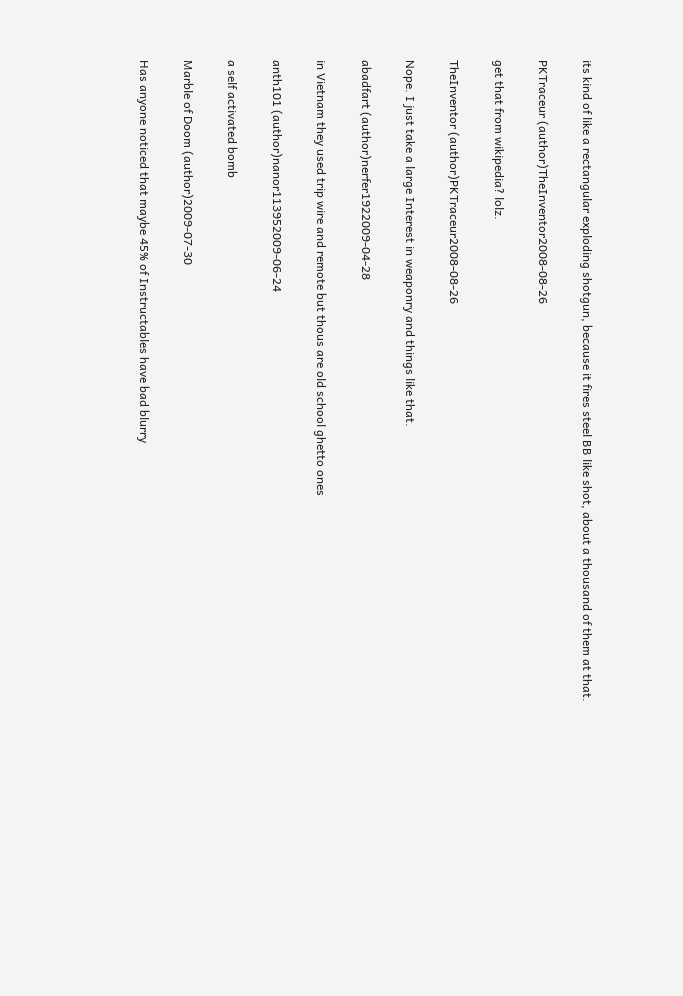its kind of like a rectangular exploding shotgun, because it fires steel BB like shot, about a thousand of them at that.

PKTraceur (author)TheInventor2008-08-26

get that from wikipedia? lolz.

TheInventor (author)PKTraceur2008-08-26

Nope. I just take a large Interest in weaponry and things like that.

abadfart (author)nerfer1922009-04-28

in Vietnam they used trip wire and remote but thous are old school ghetto ones

anth101 (author)nanor113952009-06-24

a self activated bomb

Marble of Doom (author)2009-07-30

Has anyone noticed that maybe 45% of Instructables have bad blurry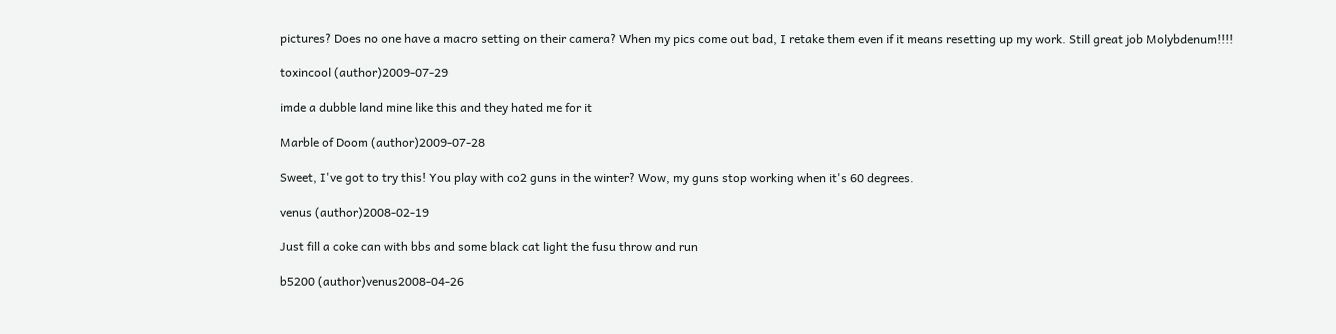pictures? Does no one have a macro setting on their camera? When my pics come out bad, I retake them even if it means resetting up my work. Still great job Molybdenum!!!!

toxincool (author)2009-07-29

imde a dubble land mine like this and they hated me for it

Marble of Doom (author)2009-07-28

Sweet, I've got to try this! You play with co2 guns in the winter? Wow, my guns stop working when it's 60 degrees.

venus (author)2008-02-19

Just fill a coke can with bbs and some black cat light the fusu throw and run

b5200 (author)venus2008-04-26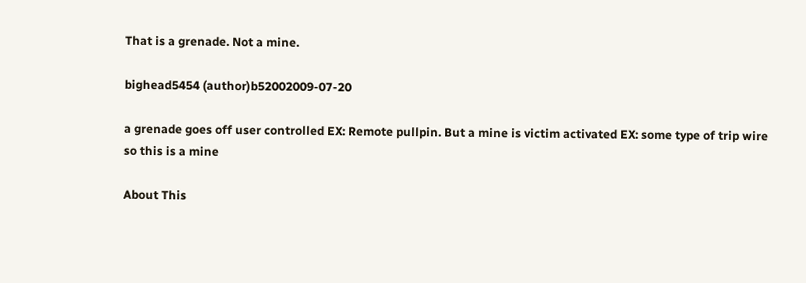That is a grenade. Not a mine.

bighead5454 (author)b52002009-07-20

a grenade goes off user controlled EX: Remote pullpin. But a mine is victim activated EX: some type of trip wire so this is a mine

About This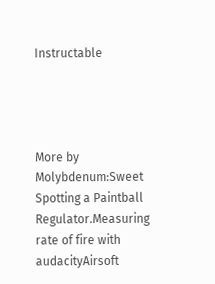Instructable




More by Molybdenum:Sweet Spotting a Paintball Regulator.Measuring rate of fire with audacityAirsoft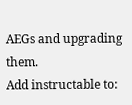AEGs and upgrading them.
Add instructable to: